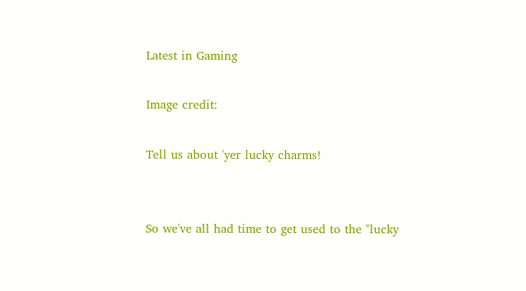Latest in Gaming

Image credit:

Tell us about 'yer lucky charms!


So we've all had time to get used to the "lucky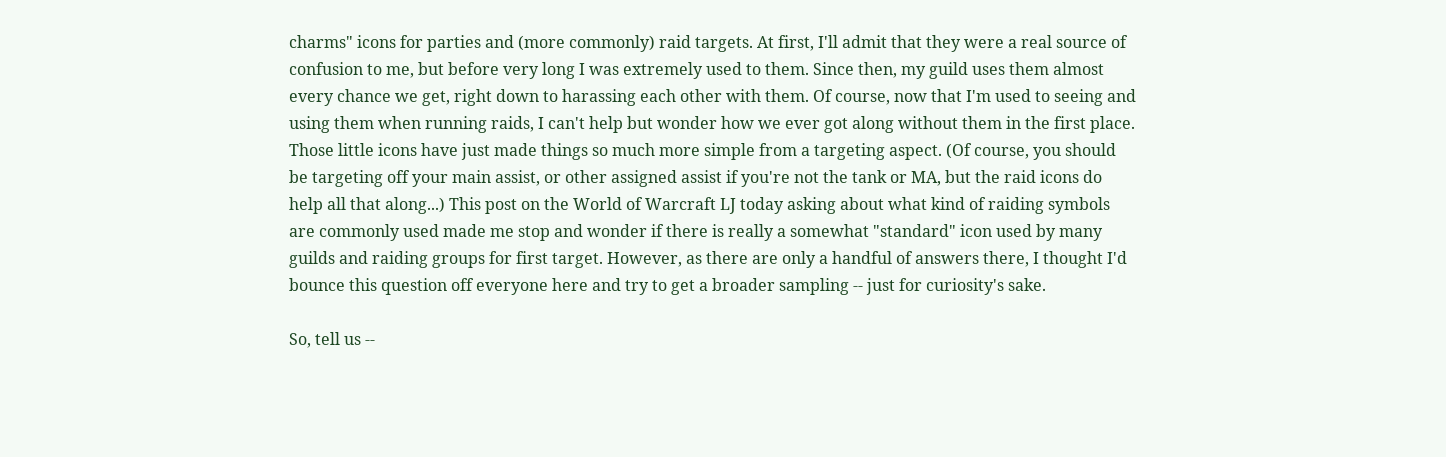charms" icons for parties and (more commonly) raid targets. At first, I'll admit that they were a real source of confusion to me, but before very long I was extremely used to them. Since then, my guild uses them almost every chance we get, right down to harassing each other with them. Of course, now that I'm used to seeing and using them when running raids, I can't help but wonder how we ever got along without them in the first place. Those little icons have just made things so much more simple from a targeting aspect. (Of course, you should be targeting off your main assist, or other assigned assist if you're not the tank or MA, but the raid icons do help all that along...) This post on the World of Warcraft LJ today asking about what kind of raiding symbols are commonly used made me stop and wonder if there is really a somewhat "standard" icon used by many guilds and raiding groups for first target. However, as there are only a handful of answers there, I thought I'd bounce this question off everyone here and try to get a broader sampling -- just for curiosity's sake.

So, tell us --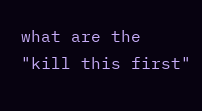what are the "kill this first"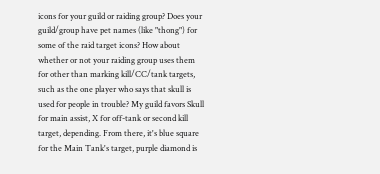icons for your guild or raiding group? Does your guild/group have pet names (like "thong") for some of the raid target icons? How about whether or not your raiding group uses them for other than marking kill/CC/tank targets, such as the one player who says that skull is used for people in trouble? My guild favors Skull for main assist, X for off-tank or second kill target, depending. From there, it's blue square for the Main Tank's target, purple diamond is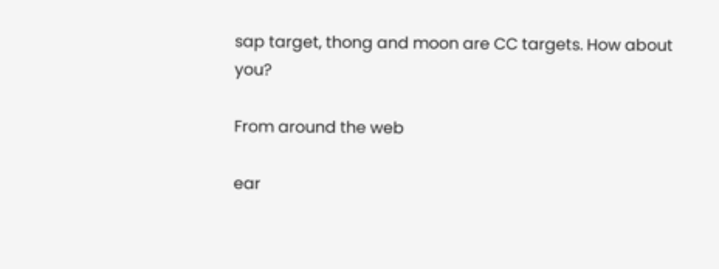sap target, thong and moon are CC targets. How about you?

From around the web

ear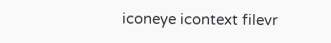iconeye icontext filevr